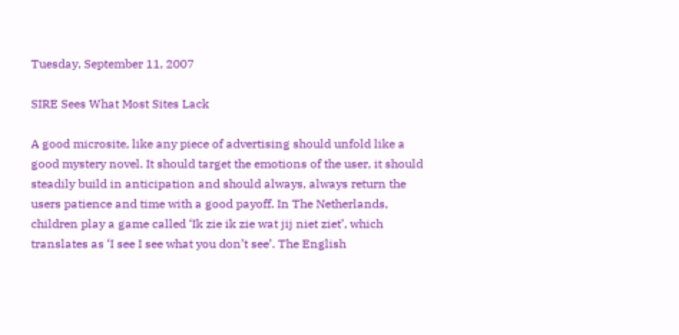Tuesday, September 11, 2007

SIRE Sees What Most Sites Lack

A good microsite, like any piece of advertising should unfold like a good mystery novel. It should target the emotions of the user, it should steadily build in anticipation and should always, always return the users patience and time with a good payoff. In The Netherlands, children play a game called ‘Ik zie ik zie wat jij niet ziet’, which translates as ‘I see I see what you don’t see’. The English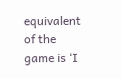equivalent of the game is ‘I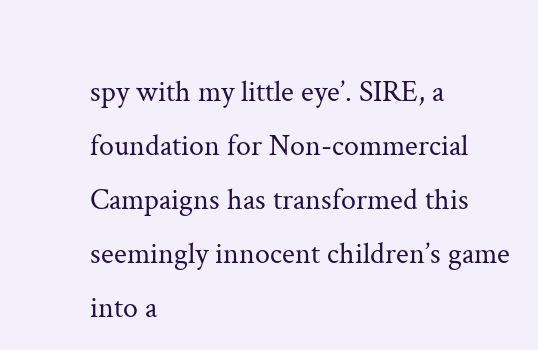spy with my little eye’. SIRE, a foundation for Non-commercial Campaigns has transformed this seemingly innocent children’s game into a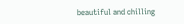beautiful and chilling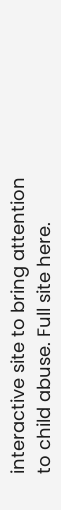interactive site to bring attention to child abuse. Full site here.